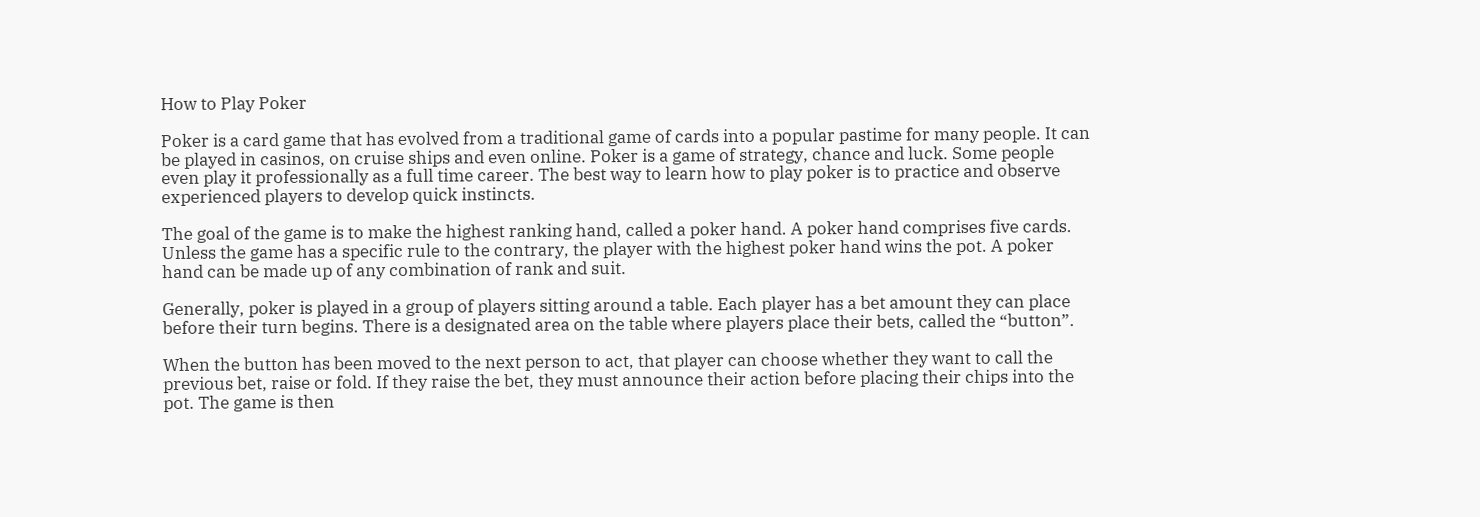How to Play Poker

Poker is a card game that has evolved from a traditional game of cards into a popular pastime for many people. It can be played in casinos, on cruise ships and even online. Poker is a game of strategy, chance and luck. Some people even play it professionally as a full time career. The best way to learn how to play poker is to practice and observe experienced players to develop quick instincts.

The goal of the game is to make the highest ranking hand, called a poker hand. A poker hand comprises five cards. Unless the game has a specific rule to the contrary, the player with the highest poker hand wins the pot. A poker hand can be made up of any combination of rank and suit.

Generally, poker is played in a group of players sitting around a table. Each player has a bet amount they can place before their turn begins. There is a designated area on the table where players place their bets, called the “button”.

When the button has been moved to the next person to act, that player can choose whether they want to call the previous bet, raise or fold. If they raise the bet, they must announce their action before placing their chips into the pot. The game is then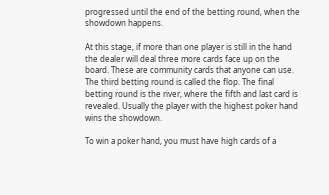progressed until the end of the betting round, when the showdown happens.

At this stage, if more than one player is still in the hand the dealer will deal three more cards face up on the board. These are community cards that anyone can use. The third betting round is called the flop. The final betting round is the river, where the fifth and last card is revealed. Usually the player with the highest poker hand wins the showdown.

To win a poker hand, you must have high cards of a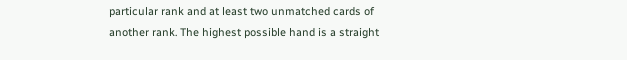particular rank and at least two unmatched cards of another rank. The highest possible hand is a straight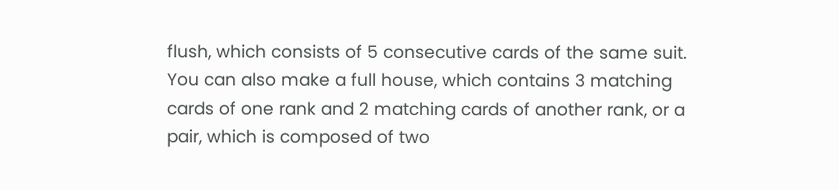flush, which consists of 5 consecutive cards of the same suit. You can also make a full house, which contains 3 matching cards of one rank and 2 matching cards of another rank, or a pair, which is composed of two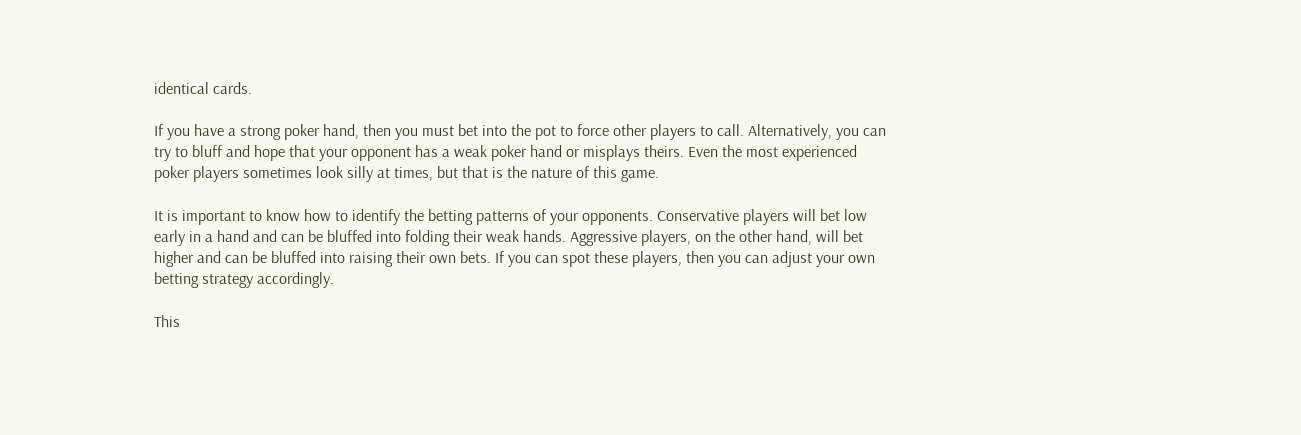identical cards.

If you have a strong poker hand, then you must bet into the pot to force other players to call. Alternatively, you can try to bluff and hope that your opponent has a weak poker hand or misplays theirs. Even the most experienced poker players sometimes look silly at times, but that is the nature of this game.

It is important to know how to identify the betting patterns of your opponents. Conservative players will bet low early in a hand and can be bluffed into folding their weak hands. Aggressive players, on the other hand, will bet higher and can be bluffed into raising their own bets. If you can spot these players, then you can adjust your own betting strategy accordingly.

This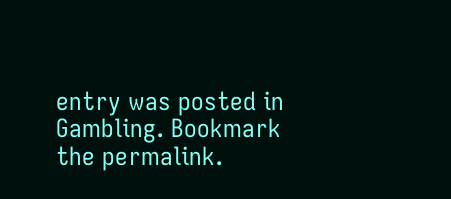entry was posted in Gambling. Bookmark the permalink.